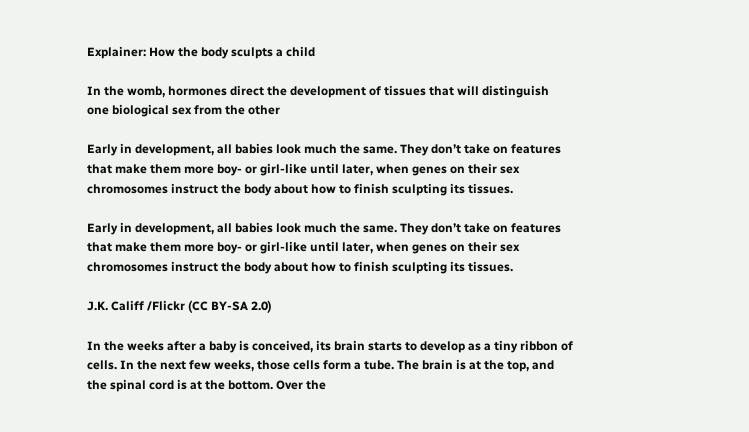Explainer: How the body sculpts a child

In the womb, hormones direct the development of tissues that will distinguish one biological sex from the other

Early in development, all babies look much the same. They don’t take on features that make them more boy- or girl-like until later, when genes on their sex chromosomes instruct the body about how to finish sculpting its tissues.

Early in development, all babies look much the same. They don’t take on features that make them more boy- or girl-like until later, when genes on their sex chromosomes instruct the body about how to finish sculpting its tissues.

J.K. Califf /Flickr (CC BY-SA 2.0)

In the weeks after a baby is conceived, its brain starts to develop as a tiny ribbon of cells. In the next few weeks, those cells form a tube. The brain is at the top, and the spinal cord is at the bottom. Over the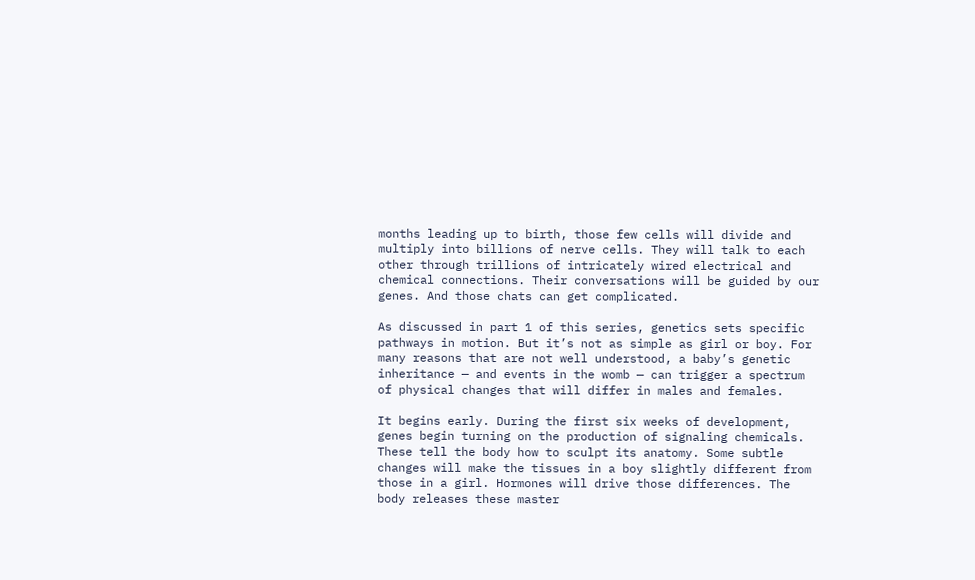months leading up to birth, those few cells will divide and multiply into billions of nerve cells. They will talk to each other through trillions of intricately wired electrical and chemical connections. Their conversations will be guided by our genes. And those chats can get complicated.

As discussed in part 1 of this series, genetics sets specific pathways in motion. But it’s not as simple as girl or boy. For many reasons that are not well understood, a baby’s genetic inheritance — and events in the womb — can trigger a spectrum of physical changes that will differ in males and females.

It begins early. During the first six weeks of development, genes begin turning on the production of signaling chemicals. These tell the body how to sculpt its anatomy. Some subtle changes will make the tissues in a boy slightly different from those in a girl. Hormones will drive those differences. The body releases these master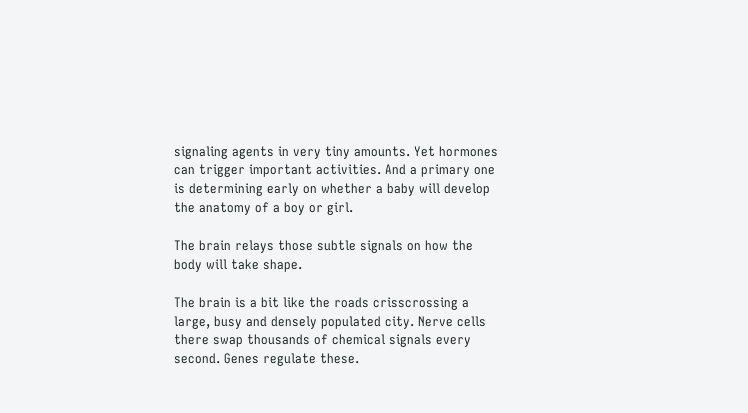signaling agents in very tiny amounts. Yet hormones can trigger important activities. And a primary one is determining early on whether a baby will develop the anatomy of a boy or girl.

The brain relays those subtle signals on how the body will take shape.

The brain is a bit like the roads crisscrossing a large, busy and densely populated city. Nerve cells there swap thousands of chemical signals every second. Genes regulate these.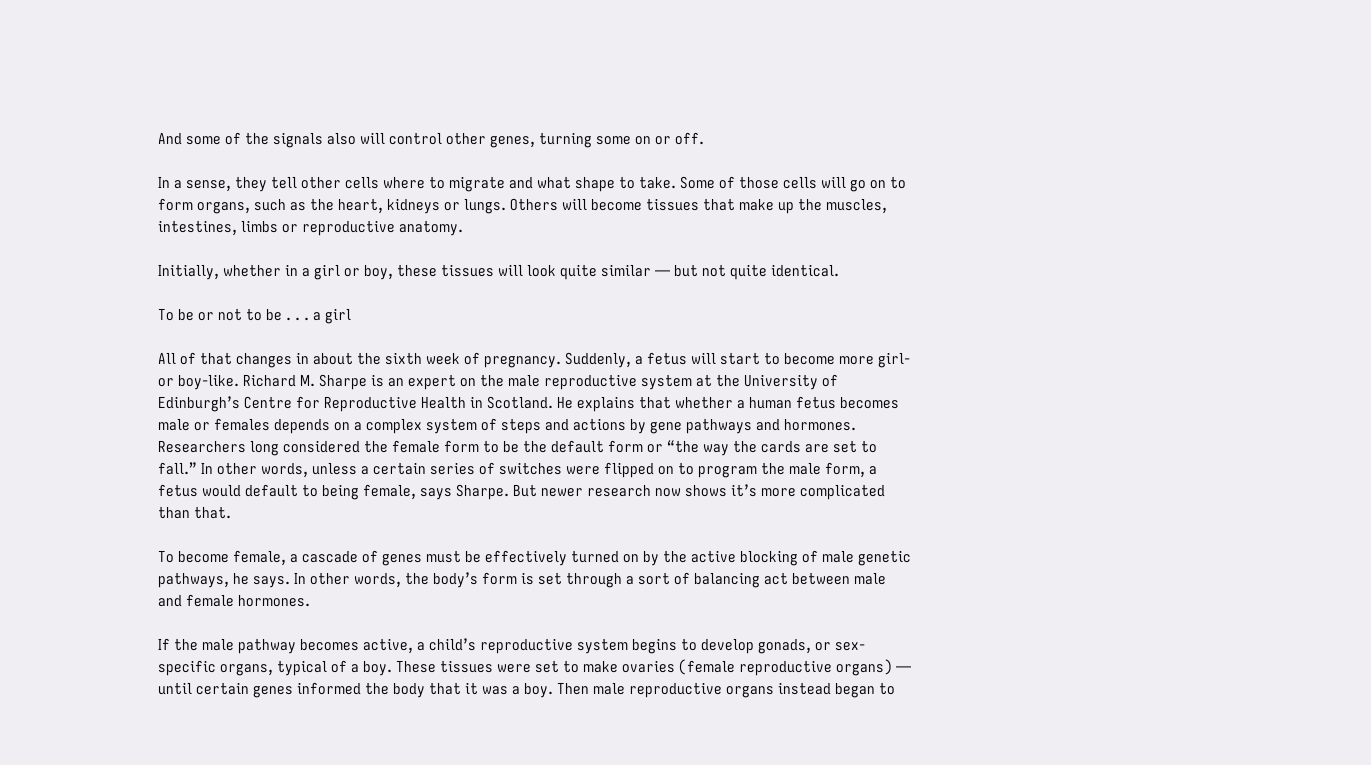And some of the signals also will control other genes, turning some on or off.

In a sense, they tell other cells where to migrate and what shape to take. Some of those cells will go on to form organs, such as the heart, kidneys or lungs. Others will become tissues that make up the muscles, intestines, limbs or reproductive anatomy.

Initially, whether in a girl or boy, these tissues will look quite similar — but not quite identical.

To be or not to be . . . a girl

All of that changes in about the sixth week of pregnancy. Suddenly, a fetus will start to become more girl- or boy-like. Richard M. Sharpe is an expert on the male reproductive system at the University of Edinburgh’s Centre for Reproductive Health in Scotland. He explains that whether a human fetus becomes male or females depends on a complex system of steps and actions by gene pathways and hormones. Researchers long considered the female form to be the default form or “the way the cards are set to fall.” In other words, unless a certain series of switches were flipped on to program the male form, a fetus would default to being female, says Sharpe. But newer research now shows it’s more complicated than that.

To become female, a cascade of genes must be effectively turned on by the active blocking of male genetic pathways, he says. In other words, the body’s form is set through a sort of balancing act between male and female hormones.

If the male pathway becomes active, a child’s reproductive system begins to develop gonads, or sex-specific organs, typical of a boy. These tissues were set to make ovaries (female reproductive organs) — until certain genes informed the body that it was a boy. Then male reproductive organs instead began to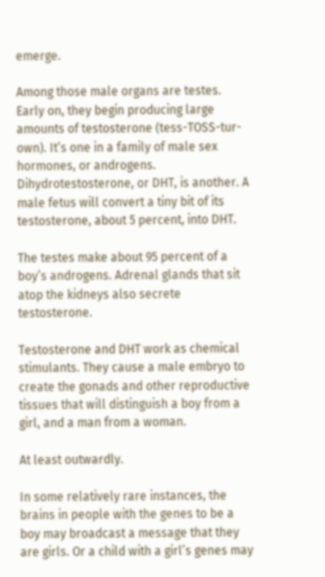emerge.

Among those male organs are testes. Early on, they begin producing large amounts of testosterone (tess-TOSS-tur-own). It’s one in a family of male sex hormones, or androgens. Dihydrotestosterone, or DHT, is another. A male fetus will convert a tiny bit of its testosterone, about 5 percent, into DHT.

The testes make about 95 percent of a boy’s androgens. Adrenal glands that sit atop the kidneys also secrete testosterone.

Testosterone and DHT work as chemical stimulants. They cause a male embryo to create the gonads and other reproductive tissues that will distinguish a boy from a girl, and a man from a woman.

At least outwardly.

In some relatively rare instances, the brains in people with the genes to be a boy may broadcast a message that they are girls. Or a child with a girl’s genes may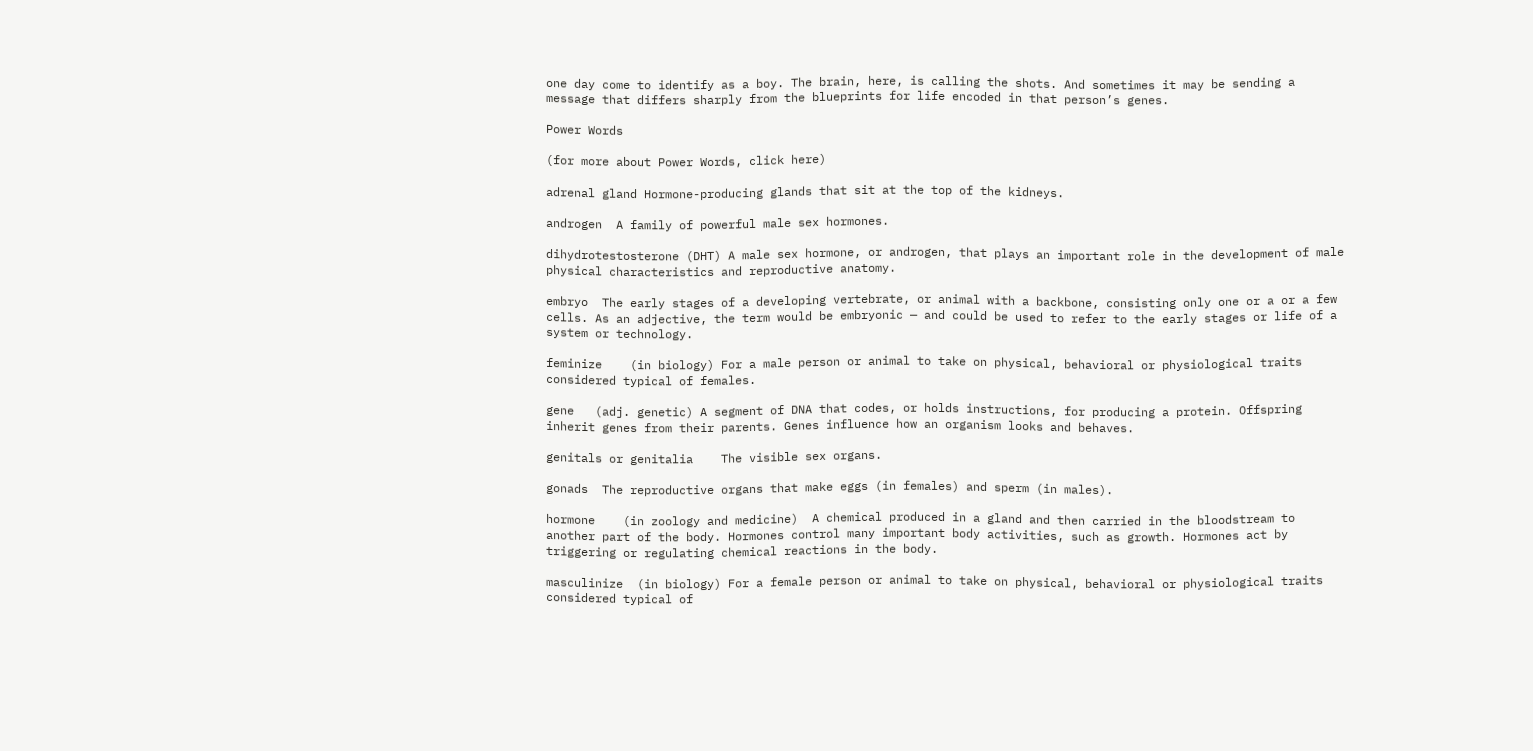one day come to identify as a boy. The brain, here, is calling the shots. And sometimes it may be sending a message that differs sharply from the blueprints for life encoded in that person’s genes.

Power Words

(for more about Power Words, click here)

adrenal gland Hormone-producing glands that sit at the top of the kidneys.

androgen  A family of powerful male sex hormones.

dihydrotestosterone (DHT) A male sex hormone, or androgen, that plays an important role in the development of male physical characteristics and reproductive anatomy.

embryo  The early stages of a developing vertebrate, or animal with a backbone, consisting only one or a or a few cells. As an adjective, the term would be embryonic — and could be used to refer to the early stages or life of a system or technology.

feminize    (in biology) For a male person or animal to take on physical, behavioral or physiological traits considered typical of females.

gene   (adj. genetic) A segment of DNA that codes, or holds instructions, for producing a protein. Offspring inherit genes from their parents. Genes influence how an organism looks and behaves.

genitals or genitalia    The visible sex organs.

gonads  The reproductive organs that make eggs (in females) and sperm (in males).

hormone    (in zoology and medicine)  A chemical produced in a gland and then carried in the bloodstream to another part of the body. Hormones control many important body activities, such as growth. Hormones act by triggering or regulating chemical reactions in the body.

masculinize  (in biology) For a female person or animal to take on physical, behavioral or physiological traits considered typical of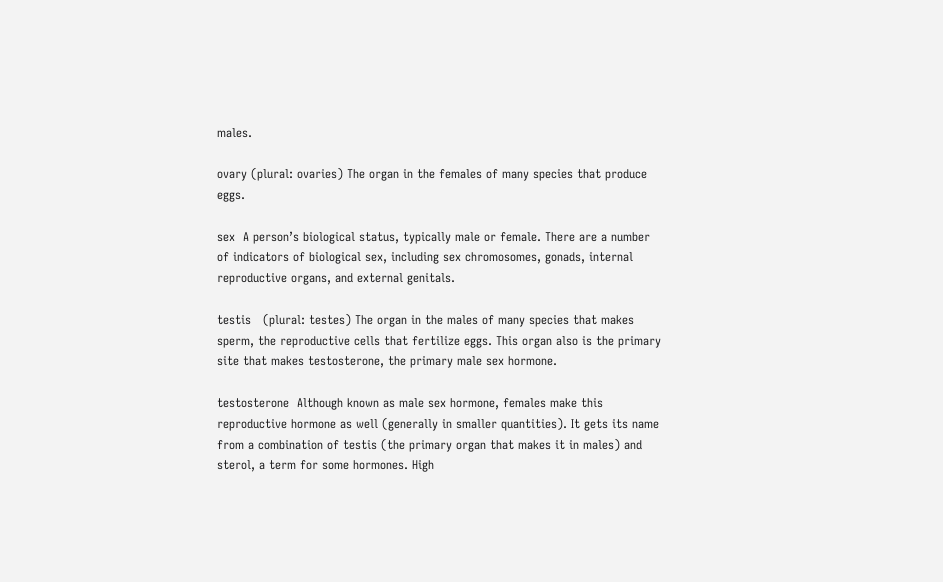males.

ovary (plural: ovaries) The organ in the females of many species that produce eggs.

sex  A person’s biological status, typically male or female. There are a number of indicators of biological sex, including sex chromosomes, gonads, internal reproductive organs, and external genitals.

testis   (plural: testes) The organ in the males of many species that makes sperm, the reproductive cells that fertilize eggs. This organ also is the primary site that makes testosterone, the primary male sex hormone.

testosterone  Although known as male sex hormone, females make this reproductive hormone as well (generally in smaller quantities). It gets its name from a combination of testis (the primary organ that makes it in males) and sterol, a term for some hormones. High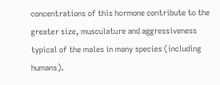concentrations of this hormone contribute to the greater size, musculature and aggressiveness typical of the males in many species (including humans).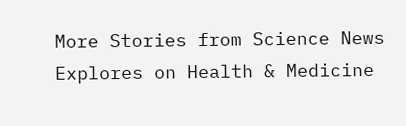More Stories from Science News Explores on Health & Medicine